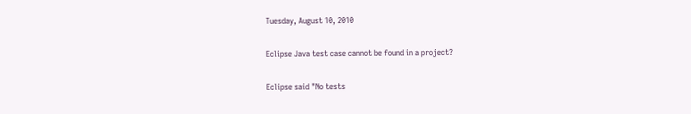Tuesday, August 10, 2010

Eclipse Java test case cannot be found in a project?

Eclipse said "No tests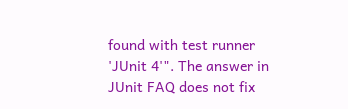found with test runner 'JUnit 4'". The answer in JUnit FAQ does not fix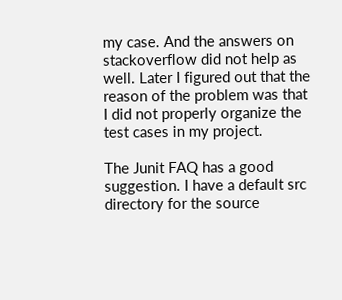my case. And the answers on stackoverflow did not help as well. Later I figured out that the reason of the problem was that I did not properly organize the test cases in my project.

The Junit FAQ has a good suggestion. I have a default src directory for the source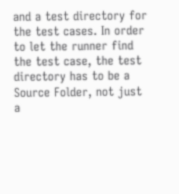and a test directory for the test cases. In order to let the runner find the test case, the test directory has to be a Source Folder, not just a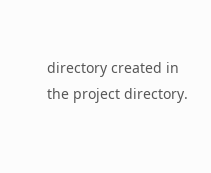directory created in the project directory.